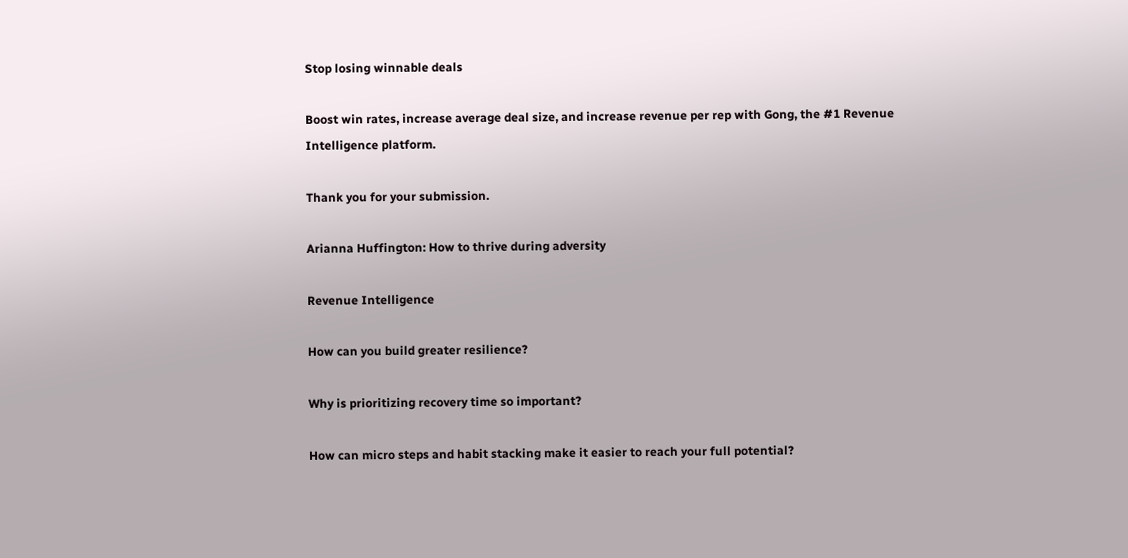Stop losing winnable deals

Boost win rates, increase average deal size, and increase revenue per rep with Gong, the #1 Revenue Intelligence platform.

Thank you for your submission.

Arianna Huffington: How to thrive during adversity

Revenue Intelligence

How can you build greater resilience?

Why is prioritizing recovery time so important?

How can micro steps and habit stacking make it easier to reach your full potential?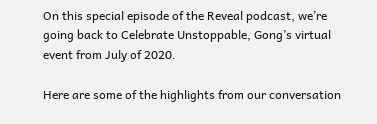On this special episode of the Reveal podcast, we’re going back to Celebrate Unstoppable, Gong’s virtual event from July of 2020.

Here are some of the highlights from our conversation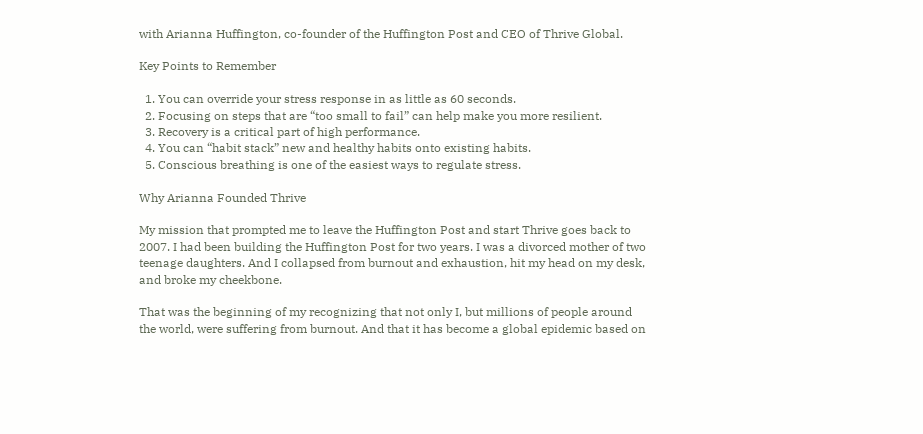with Arianna Huffington, co-founder of the Huffington Post and CEO of Thrive Global.

Key Points to Remember

  1. You can override your stress response in as little as 60 seconds.
  2. Focusing on steps that are “too small to fail” can help make you more resilient.
  3. Recovery is a critical part of high performance.
  4. You can “habit stack” new and healthy habits onto existing habits.
  5. Conscious breathing is one of the easiest ways to regulate stress.

Why Arianna Founded Thrive

My mission that prompted me to leave the Huffington Post and start Thrive goes back to 2007. I had been building the Huffington Post for two years. I was a divorced mother of two teenage daughters. And I collapsed from burnout and exhaustion, hit my head on my desk, and broke my cheekbone.

That was the beginning of my recognizing that not only I, but millions of people around the world, were suffering from burnout. And that it has become a global epidemic based on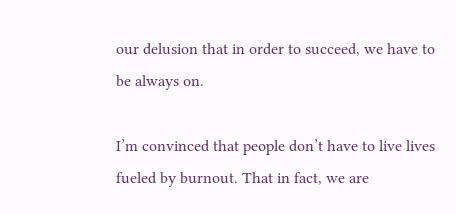our delusion that in order to succeed, we have to be always on.

I’m convinced that people don’t have to live lives fueled by burnout. That in fact, we are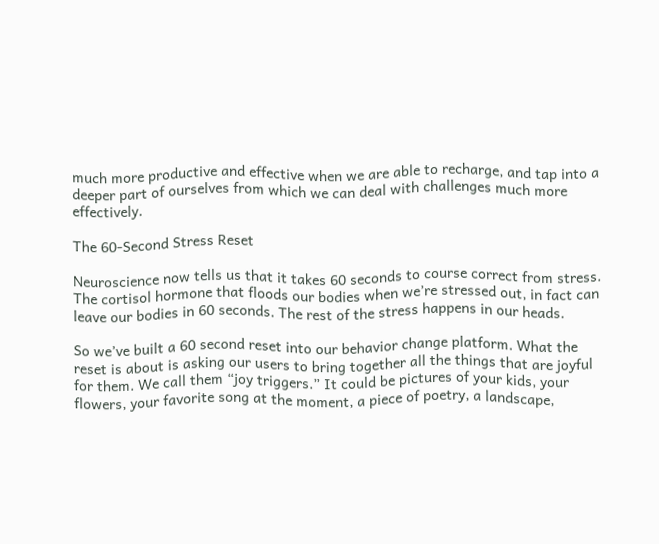much more productive and effective when we are able to recharge, and tap into a deeper part of ourselves from which we can deal with challenges much more effectively.

The 60-Second Stress Reset

Neuroscience now tells us that it takes 60 seconds to course correct from stress. The cortisol hormone that floods our bodies when we’re stressed out, in fact can leave our bodies in 60 seconds. The rest of the stress happens in our heads.

So we’ve built a 60 second reset into our behavior change platform. What the reset is about is asking our users to bring together all the things that are joyful for them. We call them “joy triggers.” It could be pictures of your kids, your flowers, your favorite song at the moment, a piece of poetry, a landscape,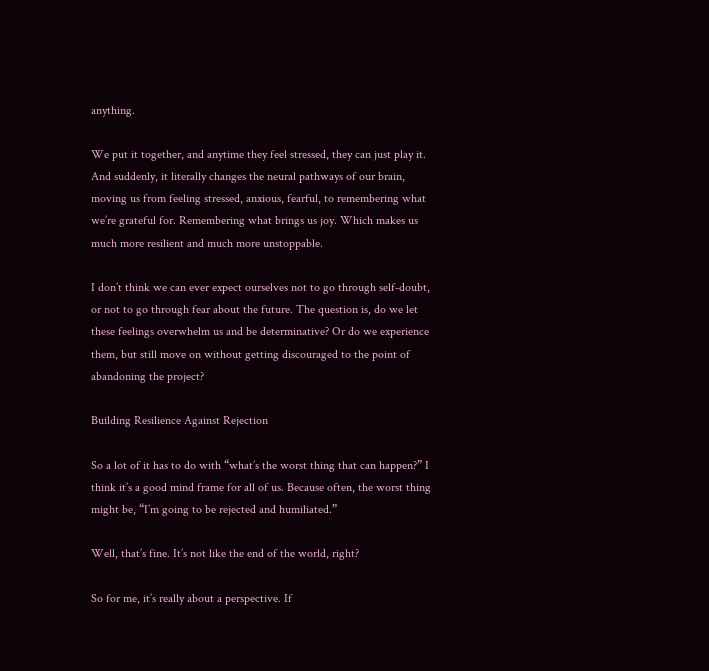anything.

We put it together, and anytime they feel stressed, they can just play it. And suddenly, it literally changes the neural pathways of our brain, moving us from feeling stressed, anxious, fearful, to remembering what we’re grateful for. Remembering what brings us joy. Which makes us much more resilient and much more unstoppable.

I don’t think we can ever expect ourselves not to go through self-doubt, or not to go through fear about the future. The question is, do we let these feelings overwhelm us and be determinative? Or do we experience them, but still move on without getting discouraged to the point of abandoning the project?

Building Resilience Against Rejection

So a lot of it has to do with “what’s the worst thing that can happen?” I think it’s a good mind frame for all of us. Because often, the worst thing might be, “I’m going to be rejected and humiliated.”

Well, that’s fine. It’s not like the end of the world, right?

So for me, it’s really about a perspective. If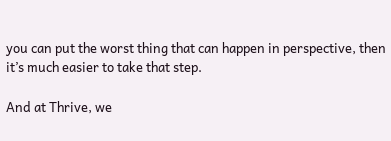you can put the worst thing that can happen in perspective, then it’s much easier to take that step.

And at Thrive, we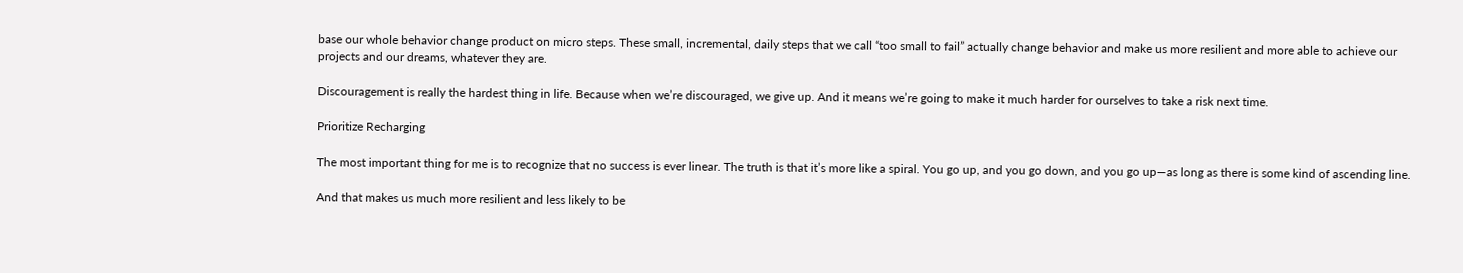base our whole behavior change product on micro steps. These small, incremental, daily steps that we call “too small to fail” actually change behavior and make us more resilient and more able to achieve our projects and our dreams, whatever they are.

Discouragement is really the hardest thing in life. Because when we’re discouraged, we give up. And it means we’re going to make it much harder for ourselves to take a risk next time.

Prioritize Recharging

The most important thing for me is to recognize that no success is ever linear. The truth is that it’s more like a spiral. You go up, and you go down, and you go up—as long as there is some kind of ascending line.

And that makes us much more resilient and less likely to be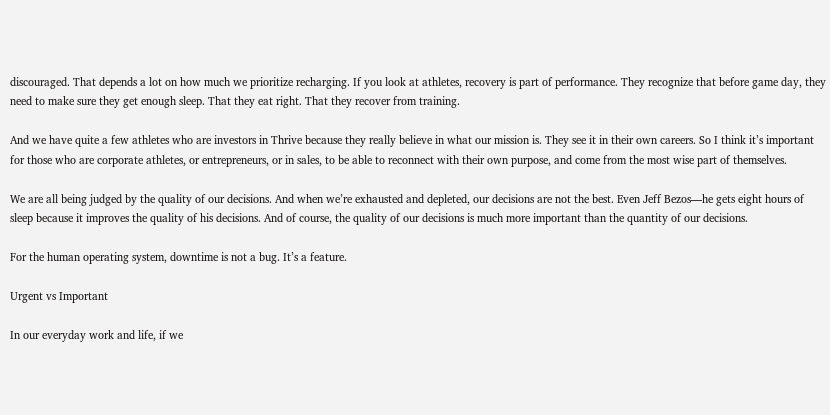discouraged. That depends a lot on how much we prioritize recharging. If you look at athletes, recovery is part of performance. They recognize that before game day, they need to make sure they get enough sleep. That they eat right. That they recover from training.

And we have quite a few athletes who are investors in Thrive because they really believe in what our mission is. They see it in their own careers. So I think it’s important for those who are corporate athletes, or entrepreneurs, or in sales, to be able to reconnect with their own purpose, and come from the most wise part of themselves.

We are all being judged by the quality of our decisions. And when we’re exhausted and depleted, our decisions are not the best. Even Jeff Bezos—he gets eight hours of sleep because it improves the quality of his decisions. And of course, the quality of our decisions is much more important than the quantity of our decisions.

For the human operating system, downtime is not a bug. It’s a feature.

Urgent vs Important

In our everyday work and life, if we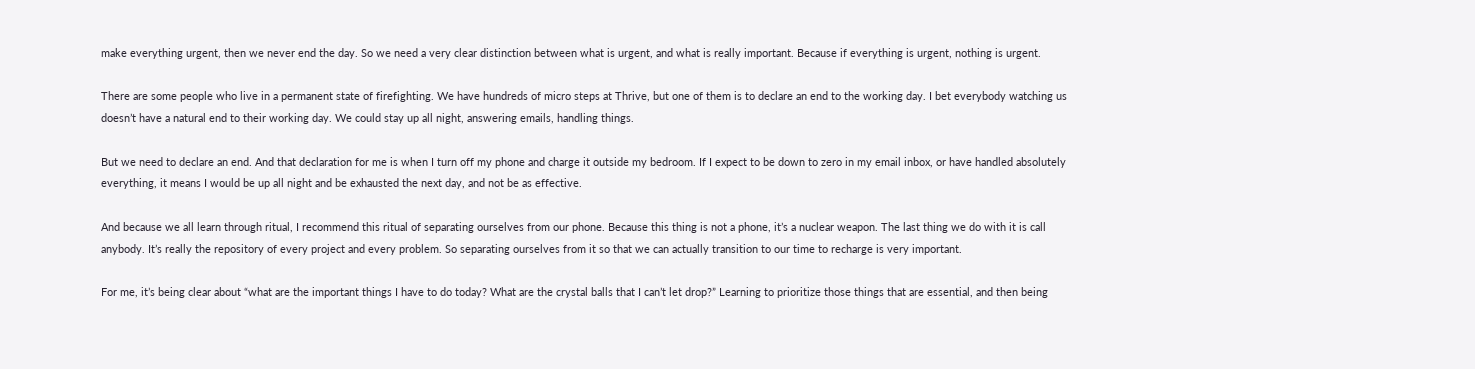make everything urgent, then we never end the day. So we need a very clear distinction between what is urgent, and what is really important. Because if everything is urgent, nothing is urgent.

There are some people who live in a permanent state of firefighting. We have hundreds of micro steps at Thrive, but one of them is to declare an end to the working day. I bet everybody watching us doesn’t have a natural end to their working day. We could stay up all night, answering emails, handling things.

But we need to declare an end. And that declaration for me is when I turn off my phone and charge it outside my bedroom. If I expect to be down to zero in my email inbox, or have handled absolutely everything, it means I would be up all night and be exhausted the next day, and not be as effective.

And because we all learn through ritual, I recommend this ritual of separating ourselves from our phone. Because this thing is not a phone, it’s a nuclear weapon. The last thing we do with it is call anybody. It’s really the repository of every project and every problem. So separating ourselves from it so that we can actually transition to our time to recharge is very important.

For me, it’s being clear about “what are the important things I have to do today? What are the crystal balls that I can’t let drop?” Learning to prioritize those things that are essential, and then being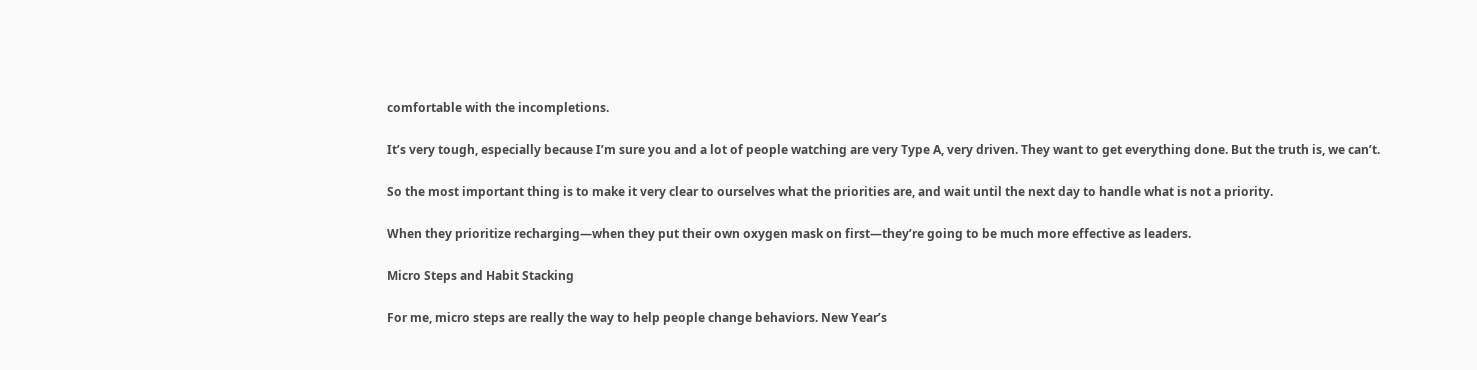comfortable with the incompletions.

It’s very tough, especially because I’m sure you and a lot of people watching are very Type A, very driven. They want to get everything done. But the truth is, we can’t.

So the most important thing is to make it very clear to ourselves what the priorities are, and wait until the next day to handle what is not a priority.

When they prioritize recharging—when they put their own oxygen mask on first—they’re going to be much more effective as leaders.

Micro Steps and Habit Stacking

For me, micro steps are really the way to help people change behaviors. New Year’s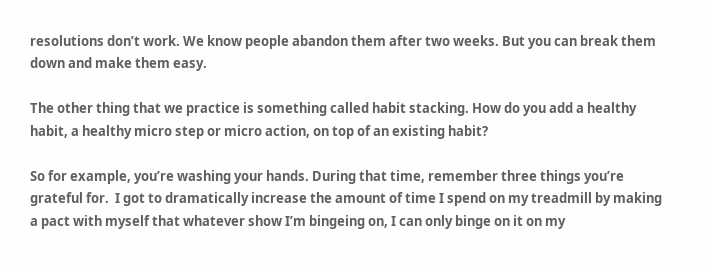resolutions don’t work. We know people abandon them after two weeks. But you can break them down and make them easy.

The other thing that we practice is something called habit stacking. How do you add a healthy habit, a healthy micro step or micro action, on top of an existing habit?

So for example, you’re washing your hands. During that time, remember three things you’re grateful for.  I got to dramatically increase the amount of time I spend on my treadmill by making a pact with myself that whatever show I’m bingeing on, I can only binge on it on my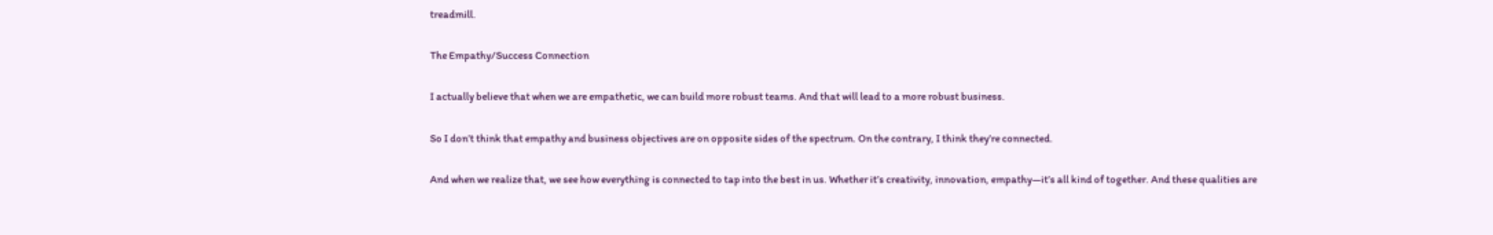treadmill.

The Empathy/Success Connection

I actually believe that when we are empathetic, we can build more robust teams. And that will lead to a more robust business.

So I don’t think that empathy and business objectives are on opposite sides of the spectrum. On the contrary, I think they’re connected.

And when we realize that, we see how everything is connected to tap into the best in us. Whether it’s creativity, innovation, empathy—it’s all kind of together. And these qualities are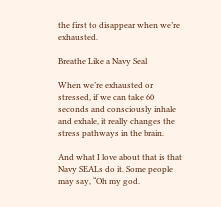the first to disappear when we’re exhausted.

Breathe Like a Navy Seal

When we’re exhausted or stressed, if we can take 60 seconds and consciously inhale and exhale, it really changes the stress pathways in the brain.

And what I love about that is that Navy SEALs do it. Some people may say, “Oh my god.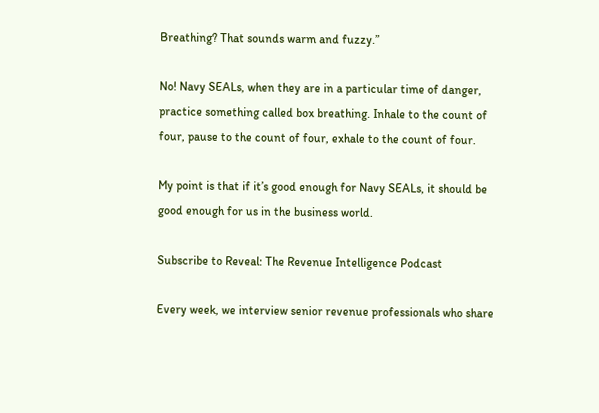Breathing? That sounds warm and fuzzy.”

No! Navy SEALs, when they are in a particular time of danger, practice something called box breathing. Inhale to the count of four, pause to the count of four, exhale to the count of four.

My point is that if it’s good enough for Navy SEALs, it should be good enough for us in the business world.

Subscribe to Reveal: The Revenue Intelligence Podcast

Every week, we interview senior revenue professionals who share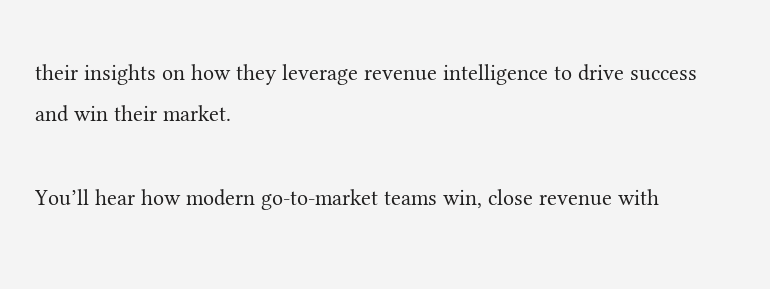their insights on how they leverage revenue intelligence to drive success and win their market.

You’ll hear how modern go-to-market teams win, close revenue with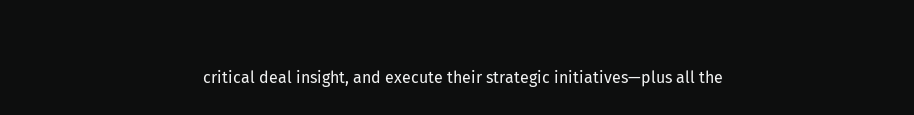critical deal insight, and execute their strategic initiatives—plus all the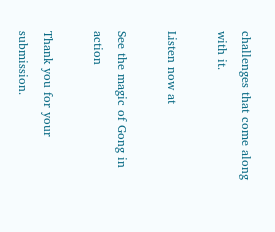challenges that come along with it.

Listen now at

See the magic of Gong in action

Thank you for your submission.